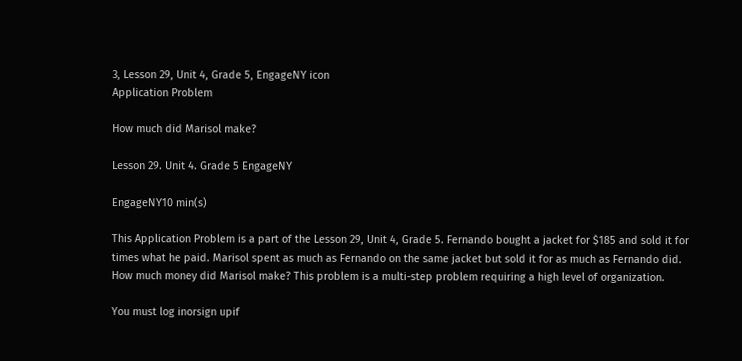3, Lesson 29, Unit 4, Grade 5, EngageNY icon
Application Problem

How much did Marisol make?

Lesson 29. Unit 4. Grade 5 EngageNY

EngageNY10 min(s)

This Application Problem is a part of the Lesson 29, Unit 4, Grade 5. Fernando bought a jacket for $185 and sold it for times what he paid. Marisol spent as much as Fernando on the same jacket but sold it for as much as Fernando did. How much money did Marisol make? This problem is a multi-step problem requiring a high level of organization.

You must log inorsign upif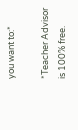you want to:*

*Teacher Advisor is 100% free.